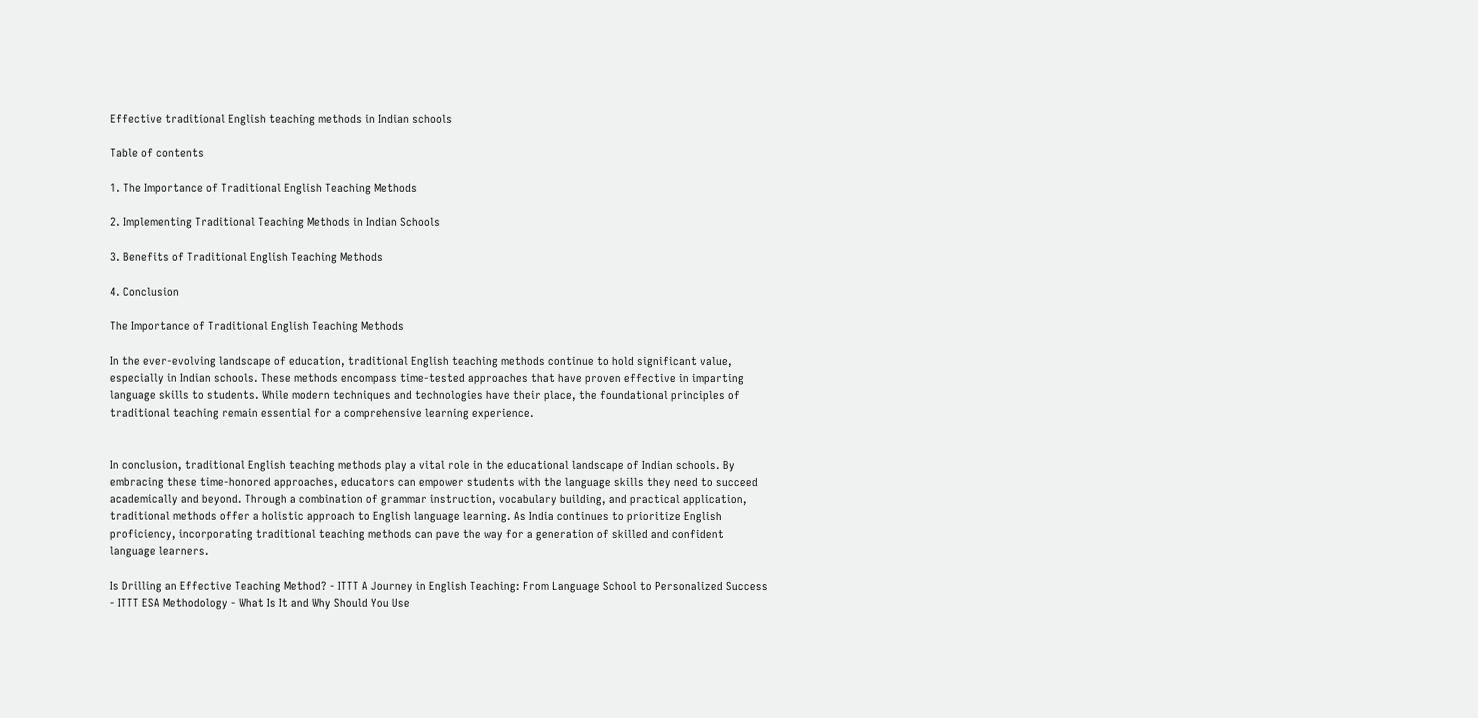Effective traditional English teaching methods in Indian schools

Table of contents

1. The Importance of Traditional English Teaching Methods

2. Implementing Traditional Teaching Methods in Indian Schools

3. Benefits of Traditional English Teaching Methods

4. Conclusion

The Importance of Traditional English Teaching Methods

In the ever-evolving landscape of education, traditional English teaching methods continue to hold significant value, especially in Indian schools. These methods encompass time-tested approaches that have proven effective in imparting language skills to students. While modern techniques and technologies have their place, the foundational principles of traditional teaching remain essential for a comprehensive learning experience.


In conclusion, traditional English teaching methods play a vital role in the educational landscape of Indian schools. By embracing these time-honored approaches, educators can empower students with the language skills they need to succeed academically and beyond. Through a combination of grammar instruction, vocabulary building, and practical application, traditional methods offer a holistic approach to English language learning. As India continues to prioritize English proficiency, incorporating traditional teaching methods can pave the way for a generation of skilled and confident language learners.

Is Drilling an Effective Teaching Method? - ITTT A Journey in English Teaching: From Language School to Personalized Success - ITTT ESA Methodology - What Is It and Why Should You Use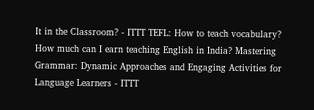It in the Classroom? - ITTT TEFL: How to teach vocabulary? How much can I earn teaching English in India? Mastering Grammar: Dynamic Approaches and Engaging Activities for Language Learners - ITTT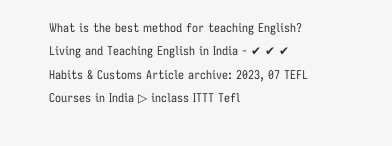What is the best method for teaching English? Living and Teaching English in India - ✔ ✔ ✔ Habits & Customs Article archive: 2023, 07 TEFL Courses in India ▷ inclass ITTT Tefl